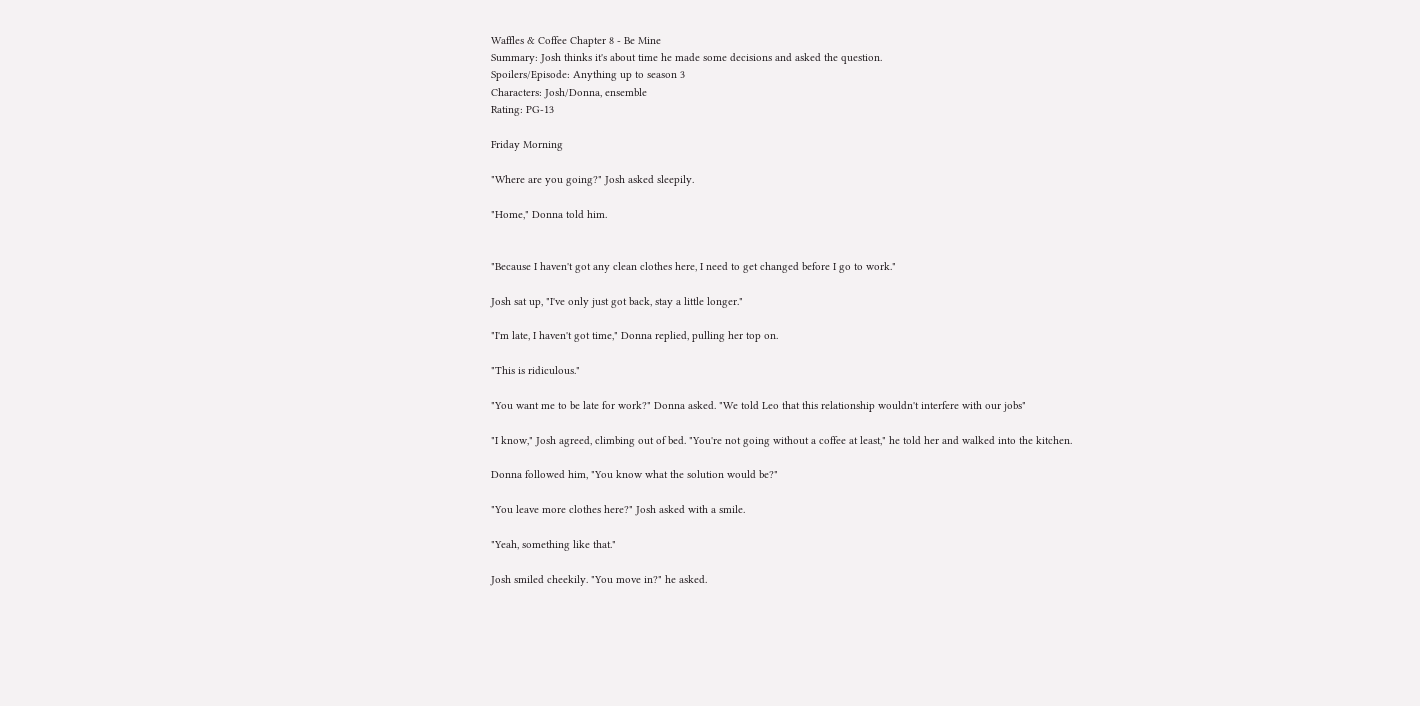Waffles & Coffee Chapter 8 - Be Mine
Summary: Josh thinks it's about time he made some decisions and asked the question.
Spoilers/Episode: Anything up to season 3
Characters: Josh/Donna, ensemble
Rating: PG-13

Friday Morning

"Where are you going?" Josh asked sleepily.

"Home," Donna told him.


"Because I haven't got any clean clothes here, I need to get changed before I go to work."

Josh sat up, "I've only just got back, stay a little longer."

"I'm late, I haven't got time," Donna replied, pulling her top on.

"This is ridiculous."

"You want me to be late for work?" Donna asked. "We told Leo that this relationship wouldn't interfere with our jobs"

"I know," Josh agreed, climbing out of bed. "You're not going without a coffee at least," he told her and walked into the kitchen.

Donna followed him, "You know what the solution would be?"

"You leave more clothes here?" Josh asked with a smile.

"Yeah, something like that."

Josh smiled cheekily. "You move in?" he asked.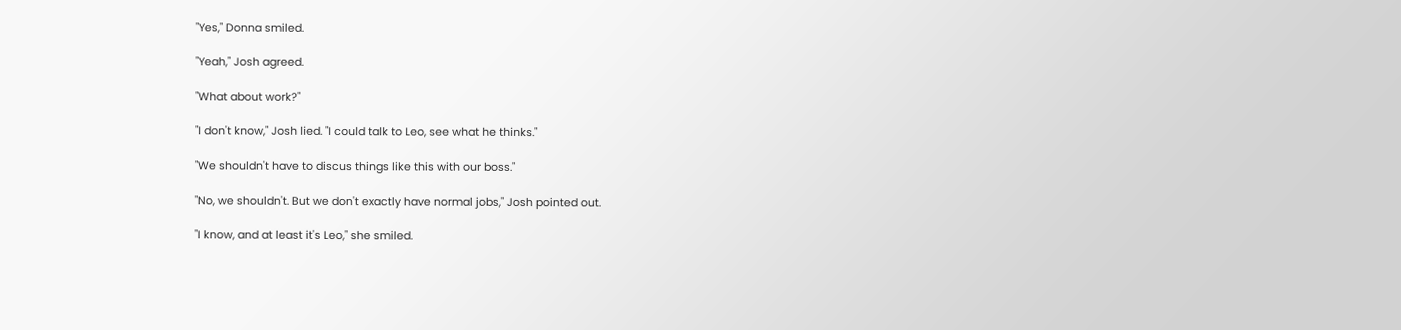"Yes," Donna smiled.

"Yeah," Josh agreed.

"What about work?"

"I don't know," Josh lied. "I could talk to Leo, see what he thinks."

"We shouldn't have to discus things like this with our boss."

"No, we shouldn't. But we don't exactly have normal jobs," Josh pointed out.

"I know, and at least it's Leo," she smiled.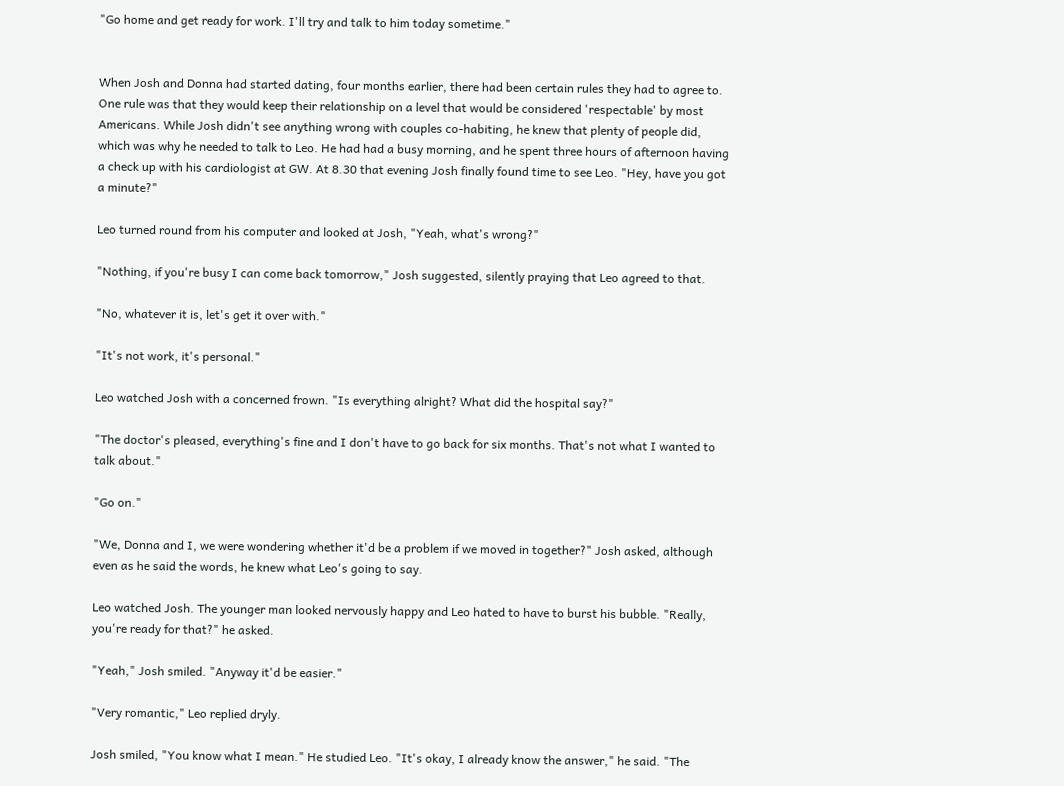"Go home and get ready for work. I'll try and talk to him today sometime."


When Josh and Donna had started dating, four months earlier, there had been certain rules they had to agree to. One rule was that they would keep their relationship on a level that would be considered 'respectable' by most Americans. While Josh didn't see anything wrong with couples co-habiting, he knew that plenty of people did, which was why he needed to talk to Leo. He had had a busy morning, and he spent three hours of afternoon having a check up with his cardiologist at GW. At 8.30 that evening Josh finally found time to see Leo. "Hey, have you got a minute?"

Leo turned round from his computer and looked at Josh, "Yeah, what's wrong?"

"Nothing, if you're busy I can come back tomorrow," Josh suggested, silently praying that Leo agreed to that.

"No, whatever it is, let's get it over with."

"It's not work, it's personal."

Leo watched Josh with a concerned frown. "Is everything alright? What did the hospital say?"

"The doctor's pleased, everything's fine and I don't have to go back for six months. That's not what I wanted to talk about."

"Go on."

"We, Donna and I, we were wondering whether it'd be a problem if we moved in together?" Josh asked, although even as he said the words, he knew what Leo's going to say.

Leo watched Josh. The younger man looked nervously happy and Leo hated to have to burst his bubble. "Really, you're ready for that?" he asked.

"Yeah," Josh smiled. "Anyway it'd be easier."

"Very romantic," Leo replied dryly.

Josh smiled, "You know what I mean." He studied Leo. "It's okay, I already know the answer," he said. "The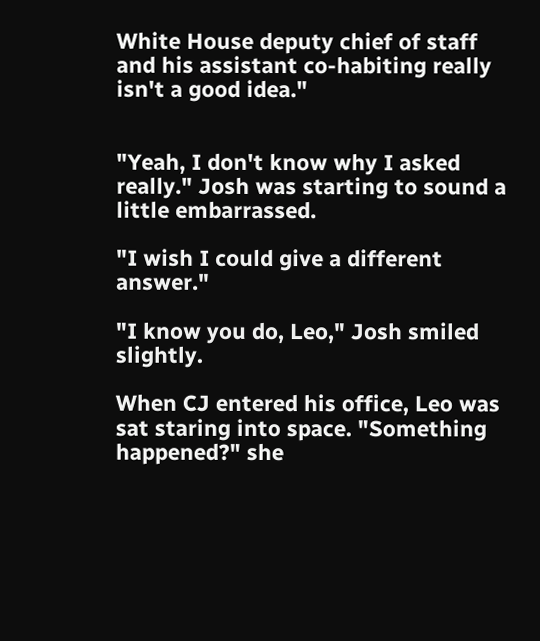White House deputy chief of staff and his assistant co-habiting really isn't a good idea."


"Yeah, I don't know why I asked really." Josh was starting to sound a little embarrassed.

"I wish I could give a different answer."

"I know you do, Leo," Josh smiled slightly.

When CJ entered his office, Leo was sat staring into space. "Something happened?" she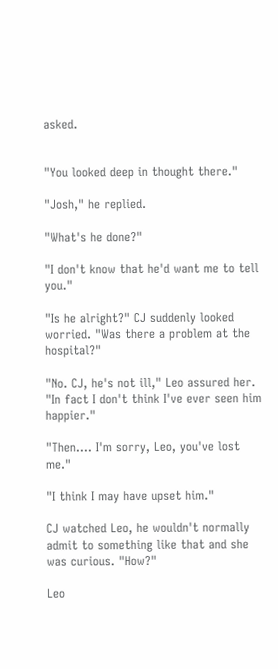asked.


"You looked deep in thought there."

"Josh," he replied.

"What's he done?"

"I don't know that he'd want me to tell you."

"Is he alright?" CJ suddenly looked worried. "Was there a problem at the hospital?"

"No. CJ, he's not ill," Leo assured her. "In fact I don't think I've ever seen him happier."

"Then.... I'm sorry, Leo, you've lost me."

"I think I may have upset him."

CJ watched Leo, he wouldn't normally admit to something like that and she was curious. "How?"

Leo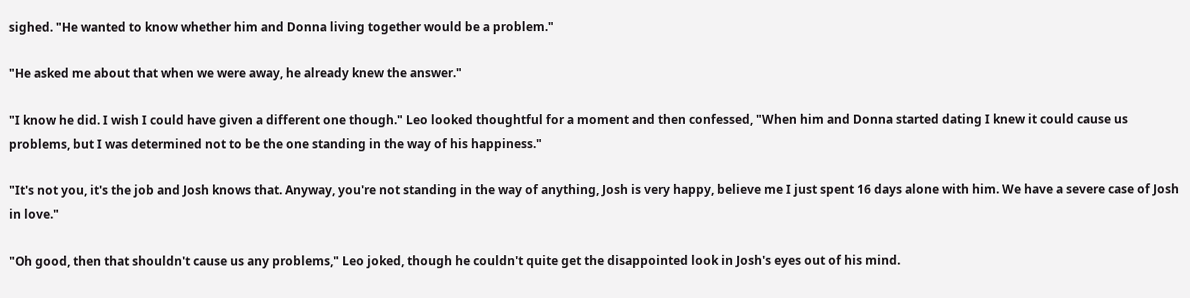sighed. "He wanted to know whether him and Donna living together would be a problem."

"He asked me about that when we were away, he already knew the answer."

"I know he did. I wish I could have given a different one though." Leo looked thoughtful for a moment and then confessed, "When him and Donna started dating I knew it could cause us problems, but I was determined not to be the one standing in the way of his happiness."

"It's not you, it's the job and Josh knows that. Anyway, you're not standing in the way of anything, Josh is very happy, believe me I just spent 16 days alone with him. We have a severe case of Josh in love."

"Oh good, then that shouldn't cause us any problems," Leo joked, though he couldn't quite get the disappointed look in Josh's eyes out of his mind.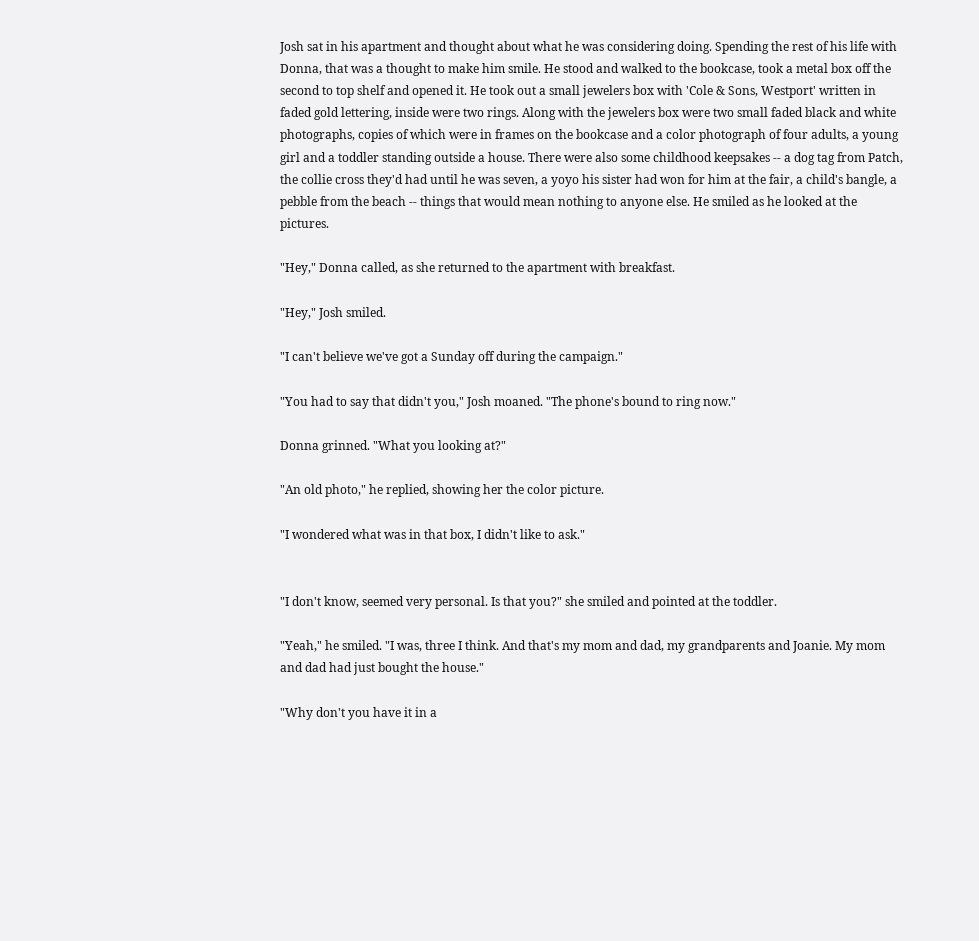Josh sat in his apartment and thought about what he was considering doing. Spending the rest of his life with Donna, that was a thought to make him smile. He stood and walked to the bookcase, took a metal box off the second to top shelf and opened it. He took out a small jewelers box with 'Cole & Sons, Westport' written in faded gold lettering, inside were two rings. Along with the jewelers box were two small faded black and white photographs, copies of which were in frames on the bookcase and a color photograph of four adults, a young girl and a toddler standing outside a house. There were also some childhood keepsakes -- a dog tag from Patch, the collie cross they'd had until he was seven, a yoyo his sister had won for him at the fair, a child's bangle, a pebble from the beach -- things that would mean nothing to anyone else. He smiled as he looked at the pictures.

"Hey," Donna called, as she returned to the apartment with breakfast.

"Hey," Josh smiled.

"I can't believe we've got a Sunday off during the campaign."

"You had to say that didn't you," Josh moaned. "The phone's bound to ring now."

Donna grinned. "What you looking at?"

"An old photo," he replied, showing her the color picture.

"I wondered what was in that box, I didn't like to ask."


"I don't know, seemed very personal. Is that you?" she smiled and pointed at the toddler.

"Yeah," he smiled. "I was, three I think. And that's my mom and dad, my grandparents and Joanie. My mom and dad had just bought the house."

"Why don't you have it in a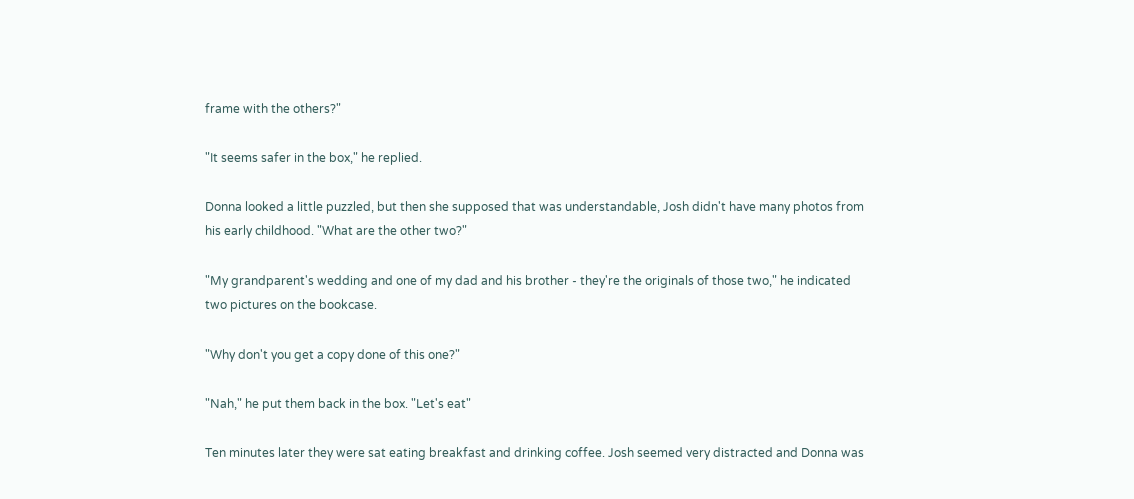frame with the others?"

"It seems safer in the box," he replied.

Donna looked a little puzzled, but then she supposed that was understandable, Josh didn't have many photos from his early childhood. "What are the other two?"

"My grandparent's wedding and one of my dad and his brother - they're the originals of those two," he indicated two pictures on the bookcase.

"Why don't you get a copy done of this one?"

"Nah," he put them back in the box. "Let's eat"

Ten minutes later they were sat eating breakfast and drinking coffee. Josh seemed very distracted and Donna was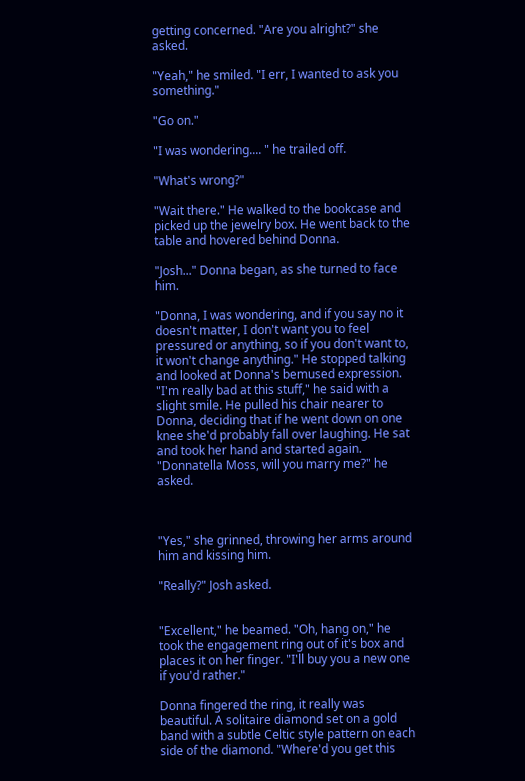getting concerned. "Are you alright?" she asked.

"Yeah," he smiled. "I err, I wanted to ask you something."

"Go on."

"I was wondering.... " he trailed off.

"What's wrong?"

"Wait there." He walked to the bookcase and picked up the jewelry box. He went back to the table and hovered behind Donna.

"Josh..." Donna began, as she turned to face him.

"Donna, I was wondering, and if you say no it doesn't matter, I don't want you to feel pressured or anything, so if you don't want to, it won't change anything." He stopped talking and looked at Donna's bemused expression. "I'm really bad at this stuff," he said with a slight smile. He pulled his chair nearer to Donna, deciding that if he went down on one knee she'd probably fall over laughing. He sat and took her hand and started again. "Donnatella Moss, will you marry me?" he asked.



"Yes," she grinned, throwing her arms around him and kissing him.

"Really?" Josh asked.


"Excellent," he beamed. "Oh, hang on," he took the engagement ring out of it's box and places it on her finger. "I'll buy you a new one if you'd rather."

Donna fingered the ring, it really was beautiful. A solitaire diamond set on a gold band with a subtle Celtic style pattern on each side of the diamond. "Where'd you get this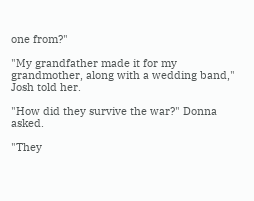one from?"

"My grandfather made it for my grandmother, along with a wedding band," Josh told her.

"How did they survive the war?" Donna asked.

"They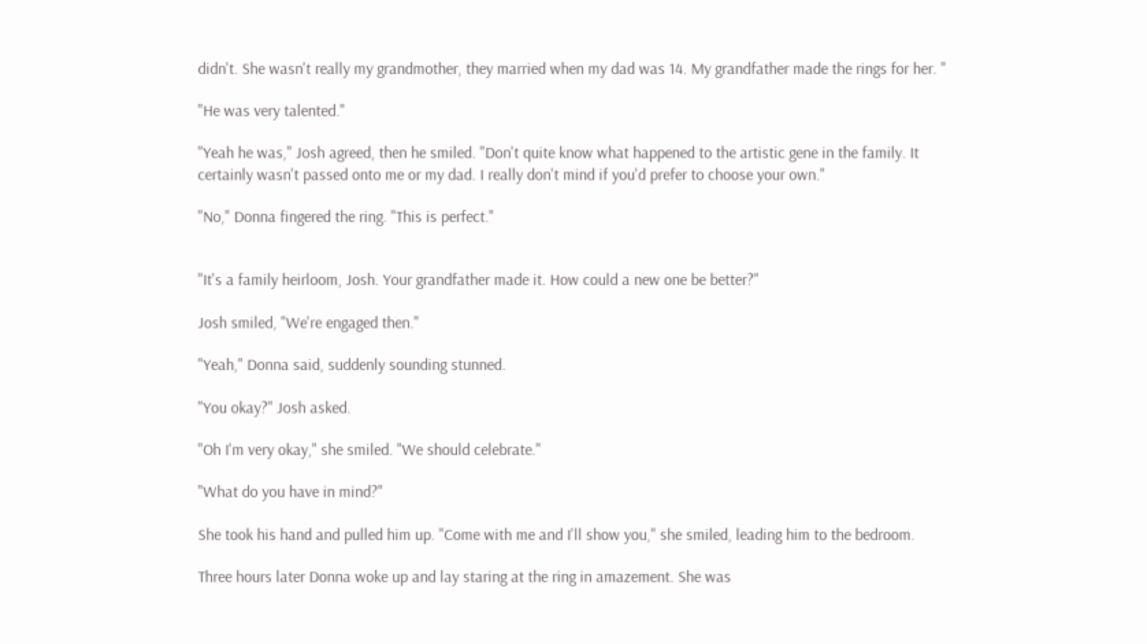didn't. She wasn't really my grandmother, they married when my dad was 14. My grandfather made the rings for her. "

"He was very talented."

"Yeah he was," Josh agreed, then he smiled. "Don't quite know what happened to the artistic gene in the family. It certainly wasn't passed onto me or my dad. I really don't mind if you'd prefer to choose your own."

"No," Donna fingered the ring. "This is perfect."


"It's a family heirloom, Josh. Your grandfather made it. How could a new one be better?"

Josh smiled, "We're engaged then."

"Yeah," Donna said, suddenly sounding stunned.

"You okay?" Josh asked.

"Oh I'm very okay," she smiled. "We should celebrate."

"What do you have in mind?"

She took his hand and pulled him up. "Come with me and I'll show you," she smiled, leading him to the bedroom.

Three hours later Donna woke up and lay staring at the ring in amazement. She was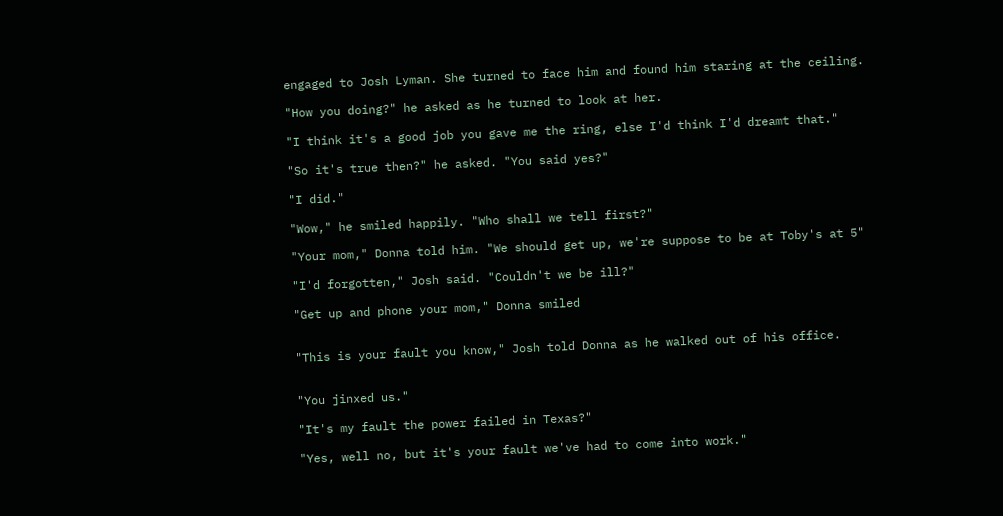engaged to Josh Lyman. She turned to face him and found him staring at the ceiling.

"How you doing?" he asked as he turned to look at her.

"I think it's a good job you gave me the ring, else I'd think I'd dreamt that."

"So it's true then?" he asked. "You said yes?"

"I did."

"Wow," he smiled happily. "Who shall we tell first?"

"Your mom," Donna told him. "We should get up, we're suppose to be at Toby's at 5"

"I'd forgotten," Josh said. "Couldn't we be ill?"

"Get up and phone your mom," Donna smiled


"This is your fault you know," Josh told Donna as he walked out of his office.


"You jinxed us."

"It's my fault the power failed in Texas?"

"Yes, well no, but it's your fault we've had to come into work."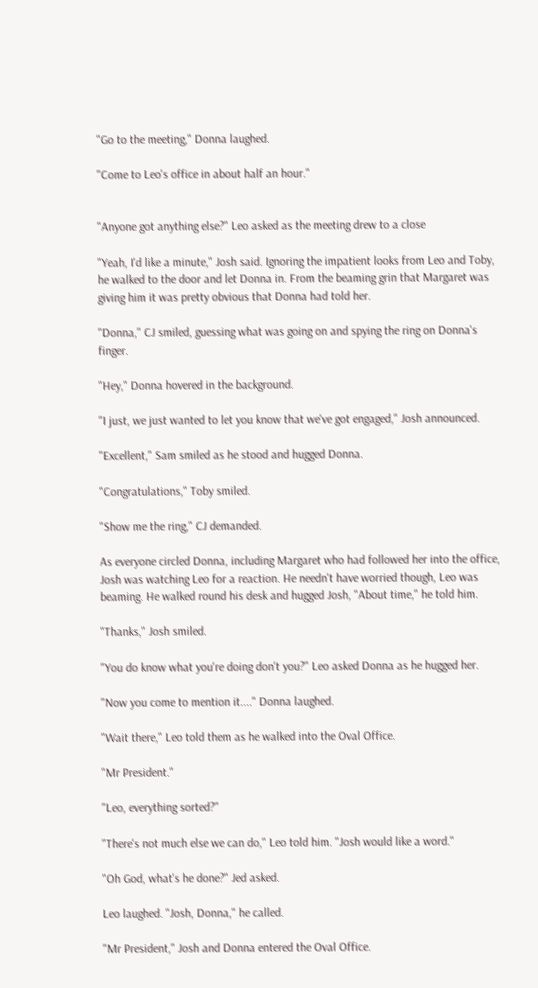"Go to the meeting," Donna laughed.

"Come to Leo's office in about half an hour."


"Anyone got anything else?" Leo asked as the meeting drew to a close

"Yeah, I'd like a minute," Josh said. Ignoring the impatient looks from Leo and Toby, he walked to the door and let Donna in. From the beaming grin that Margaret was giving him it was pretty obvious that Donna had told her.

"Donna," CJ smiled, guessing what was going on and spying the ring on Donna's finger.

"Hey," Donna hovered in the background.

"I just, we just wanted to let you know that we've got engaged," Josh announced.

"Excellent," Sam smiled as he stood and hugged Donna.

"Congratulations," Toby smiled.

"Show me the ring," CJ demanded.

As everyone circled Donna, including Margaret who had followed her into the office, Josh was watching Leo for a reaction. He needn't have worried though, Leo was beaming. He walked round his desk and hugged Josh, "About time," he told him.

"Thanks," Josh smiled.

"You do know what you're doing don't you?" Leo asked Donna as he hugged her.

"Now you come to mention it...." Donna laughed.

"Wait there," Leo told them as he walked into the Oval Office.

"Mr President."

"Leo, everything sorted?"

"There's not much else we can do," Leo told him. "Josh would like a word."

"Oh God, what's he done?" Jed asked.

Leo laughed. "Josh, Donna," he called.

"Mr President," Josh and Donna entered the Oval Office.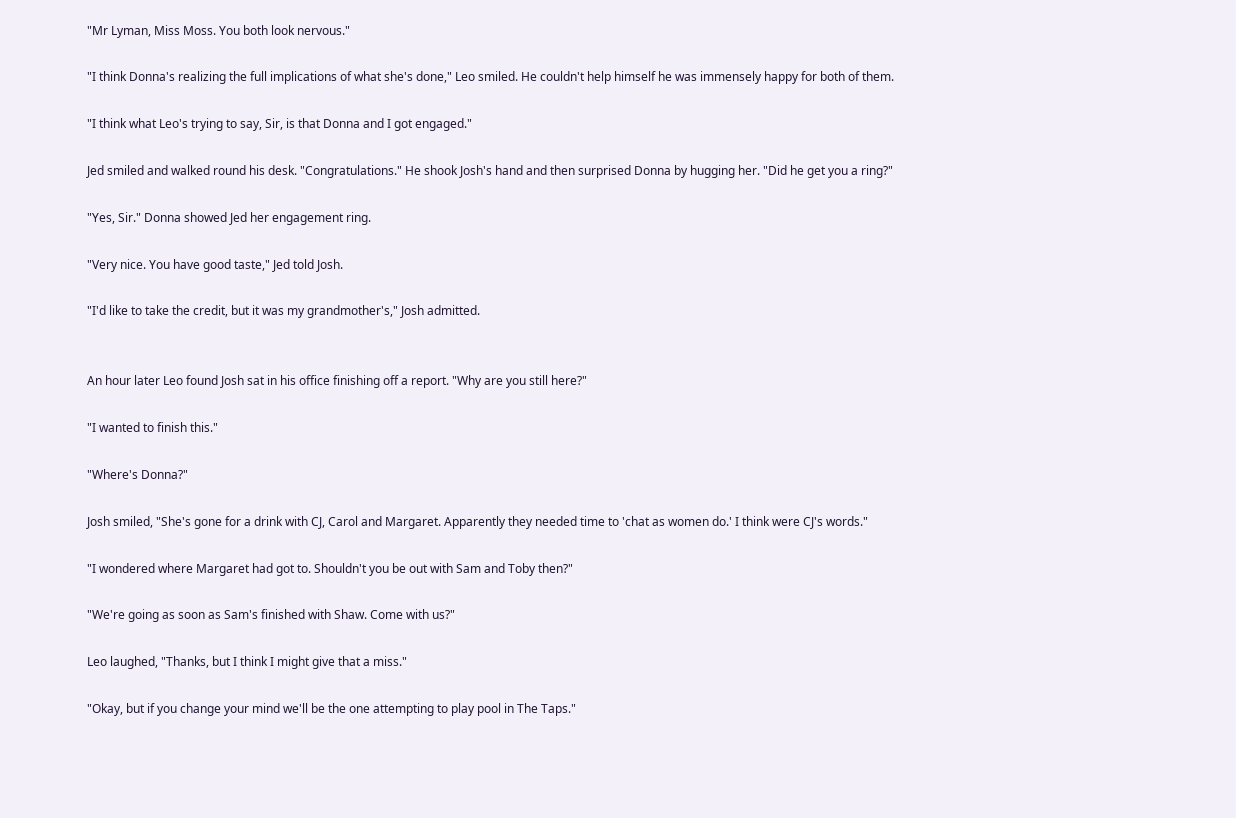"Mr Lyman, Miss Moss. You both look nervous."

"I think Donna's realizing the full implications of what she's done," Leo smiled. He couldn't help himself he was immensely happy for both of them.

"I think what Leo's trying to say, Sir, is that Donna and I got engaged."

Jed smiled and walked round his desk. "Congratulations." He shook Josh's hand and then surprised Donna by hugging her. "Did he get you a ring?"

"Yes, Sir." Donna showed Jed her engagement ring.

"Very nice. You have good taste," Jed told Josh.

"I'd like to take the credit, but it was my grandmother's," Josh admitted.


An hour later Leo found Josh sat in his office finishing off a report. "Why are you still here?"

"I wanted to finish this."

"Where's Donna?"

Josh smiled, "She's gone for a drink with CJ, Carol and Margaret. Apparently they needed time to 'chat as women do.' I think were CJ's words."

"I wondered where Margaret had got to. Shouldn't you be out with Sam and Toby then?"

"We're going as soon as Sam's finished with Shaw. Come with us?"

Leo laughed, "Thanks, but I think I might give that a miss."

"Okay, but if you change your mind we'll be the one attempting to play pool in The Taps."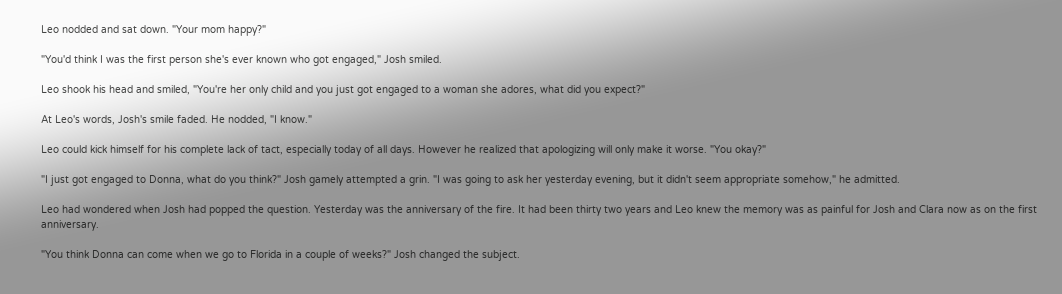Leo nodded and sat down. "Your mom happy?"

"You'd think I was the first person she's ever known who got engaged," Josh smiled.

Leo shook his head and smiled, "You're her only child and you just got engaged to a woman she adores, what did you expect?"

At Leo's words, Josh's smile faded. He nodded, "I know."

Leo could kick himself for his complete lack of tact, especially today of all days. However he realized that apologizing will only make it worse. "You okay?"

"I just got engaged to Donna, what do you think?" Josh gamely attempted a grin. "I was going to ask her yesterday evening, but it didn't seem appropriate somehow," he admitted.

Leo had wondered when Josh had popped the question. Yesterday was the anniversary of the fire. It had been thirty two years and Leo knew the memory was as painful for Josh and Clara now as on the first anniversary.

"You think Donna can come when we go to Florida in a couple of weeks?" Josh changed the subject.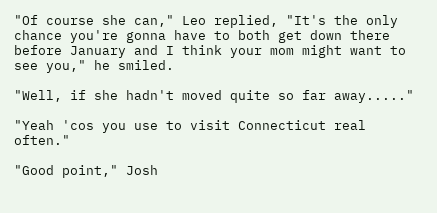"Of course she can," Leo replied, "It's the only chance you're gonna have to both get down there before January and I think your mom might want to see you," he smiled.

"Well, if she hadn't moved quite so far away....."

"Yeah 'cos you use to visit Connecticut real often."

"Good point," Josh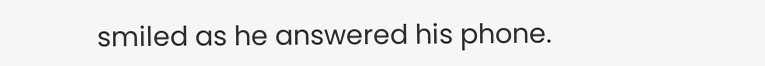smiled as he answered his phone.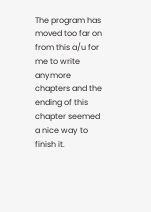The program has moved too far on from this a/u for me to write anymore chapters and the ending of this chapter seemed a nice way to finish it.